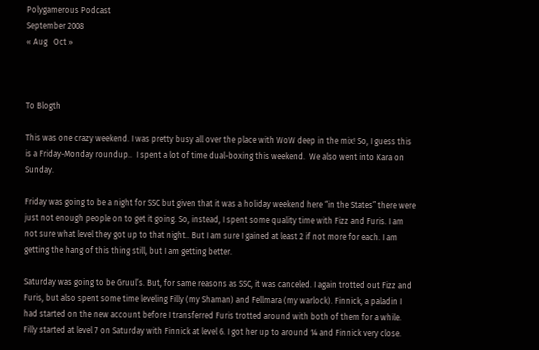Polygamerous Podcast
September 2008
« Aug   Oct »



To Blogth

This was one crazy weekend. I was pretty busy all over the place with WoW deep in the mix! So, I guess this is a Friday-Monday roundup..  I spent a lot of time dual-boxing this weekend.  We also went into Kara on Sunday.

Friday was going to be a night for SSC but given that it was a holiday weekend here “in the States” there were just not enough people on to get it going. So, instead, I spent some quality time with Fizz and Furis. I am not sure what level they got up to that night.. But I am sure I gained at least 2 if not more for each. I am getting the hang of this thing still, but I am getting better.

Saturday was going to be Gruul’s. But, for same reasons as SSC, it was canceled. I again trotted out Fizz and Furis, but also spent some time leveling Filly (my Shaman) and Fellmara (my warlock). Finnick, a paladin I had started on the new account before I transferred Furis trotted around with both of them for a while.  Filly started at level 7 on Saturday with Finnick at level 6. I got her up to around 14 and Finnick very close.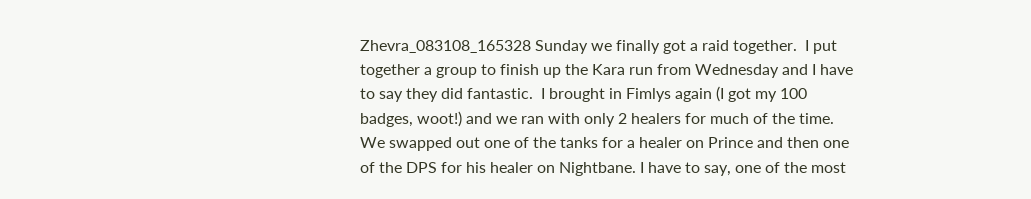Zhevra_083108_165328 Sunday we finally got a raid together.  I put together a group to finish up the Kara run from Wednesday and I have to say they did fantastic.  I brought in Fimlys again (I got my 100 badges, woot!) and we ran with only 2 healers for much of the time. We swapped out one of the tanks for a healer on Prince and then one of the DPS for his healer on Nightbane. I have to say, one of the most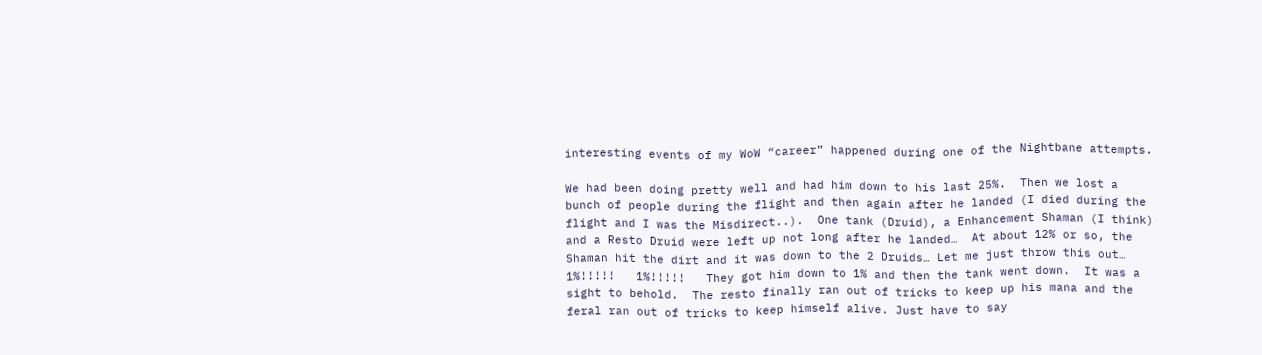interesting events of my WoW “career” happened during one of the Nightbane attempts.

We had been doing pretty well and had him down to his last 25%.  Then we lost a bunch of people during the flight and then again after he landed (I died during the flight and I was the Misdirect..).  One tank (Druid), a Enhancement Shaman (I think) and a Resto Druid were left up not long after he landed…  At about 12% or so, the Shaman hit the dirt and it was down to the 2 Druids… Let me just throw this out… 1%!!!!!   1%!!!!!   They got him down to 1% and then the tank went down.  It was a sight to behold.  The resto finally ran out of tricks to keep up his mana and the feral ran out of tricks to keep himself alive. Just have to say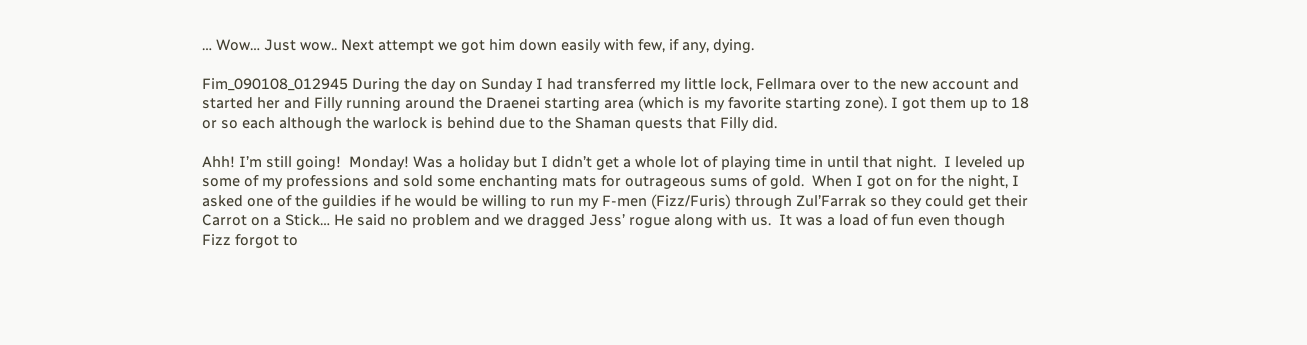… Wow… Just wow.. Next attempt we got him down easily with few, if any, dying.

Fim_090108_012945 During the day on Sunday I had transferred my little lock, Fellmara over to the new account and started her and Filly running around the Draenei starting area (which is my favorite starting zone). I got them up to 18 or so each although the warlock is behind due to the Shaman quests that Filly did.

Ahh! I’m still going!  Monday! Was a holiday but I didn’t get a whole lot of playing time in until that night.  I leveled up some of my professions and sold some enchanting mats for outrageous sums of gold.  When I got on for the night, I asked one of the guildies if he would be willing to run my F-men (Fizz/Furis) through Zul’Farrak so they could get their Carrot on a Stick… He said no problem and we dragged Jess’ rogue along with us.  It was a load of fun even though Fizz forgot to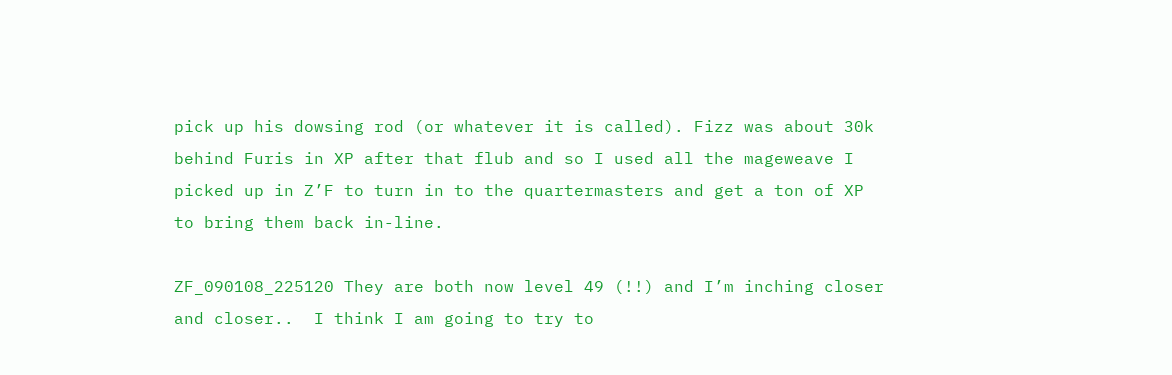pick up his dowsing rod (or whatever it is called). Fizz was about 30k behind Furis in XP after that flub and so I used all the mageweave I picked up in Z’F to turn in to the quartermasters and get a ton of XP to bring them back in-line.

ZF_090108_225120 They are both now level 49 (!!) and I’m inching closer and closer..  I think I am going to try to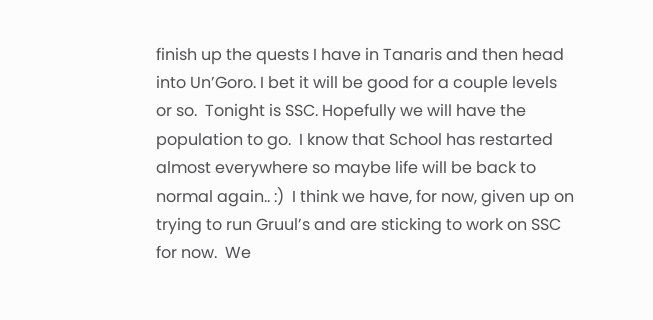finish up the quests I have in Tanaris and then head into Un’Goro. I bet it will be good for a couple levels or so.  Tonight is SSC. Hopefully we will have the population to go.  I know that School has restarted almost everywhere so maybe life will be back to normal again.. :)  I think we have, for now, given up on trying to run Gruul’s and are sticking to work on SSC for now.  We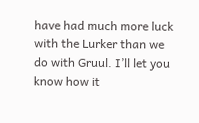have had much more luck with the Lurker than we do with Gruul. I’ll let you know how it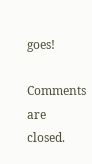goes!

Comments are closed.